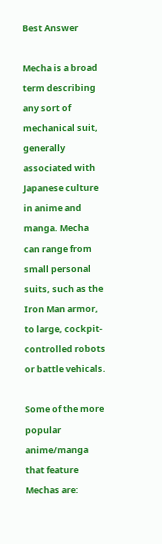Best Answer

Mecha is a broad term describing any sort of mechanical suit, generally associated with Japanese culture in anime and manga. Mecha can range from small personal suits, such as the Iron Man armor, to large, cockpit-controlled robots or battle vehicals.

Some of the more popular anime/manga that feature Mechas are: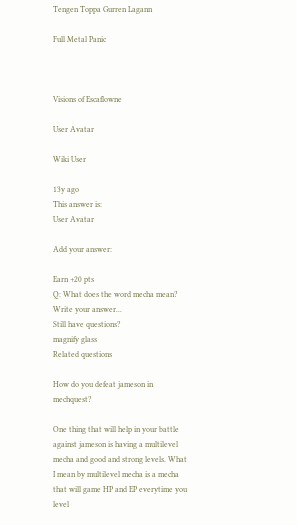Tengen Toppa Gurren Lagann

Full Metal Panic



Visions of Escaflowne

User Avatar

Wiki User

13y ago
This answer is:
User Avatar

Add your answer:

Earn +20 pts
Q: What does the word mecha mean?
Write your answer...
Still have questions?
magnify glass
Related questions

How do you defeat jameson in mechquest?

One thing that will help in your battle against jameson is having a multilevel mecha and good and strong levels. What I mean by multilevel mecha is a mecha that will game HP and EP everytime you level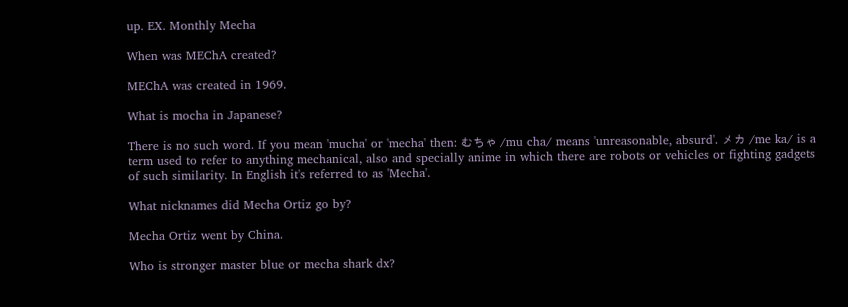up. EX. Monthly Mecha

When was MEChA created?

MEChA was created in 1969.

What is mocha in Japanese?

There is no such word. If you mean 'mucha' or 'mecha' then: むちゃ /mu cha/ means 'unreasonable, absurd'. メカ /me ka/ is a term used to refer to anything mechanical, also and specially anime in which there are robots or vehicles or fighting gadgets of such similarity. In English it's referred to as 'Mecha'.

What nicknames did Mecha Ortiz go by?

Mecha Ortiz went by China.

Who is stronger master blue or mecha shark dx?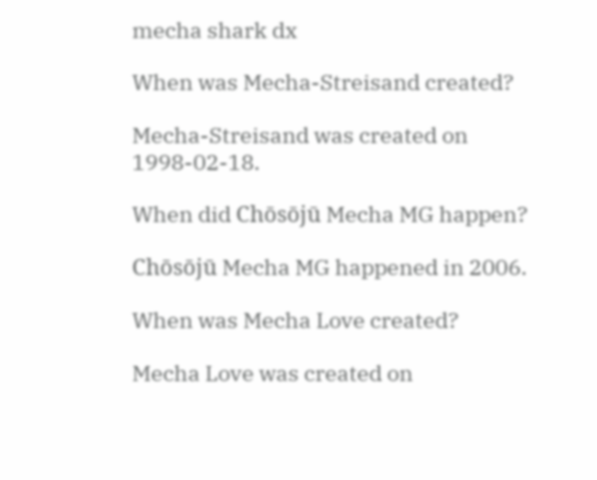mecha shark dx

When was Mecha-Streisand created?

Mecha-Streisand was created on 1998-02-18.

When did Chōsōjū Mecha MG happen?

Chōsōjū Mecha MG happened in 2006.

When was Mecha Love created?

Mecha Love was created on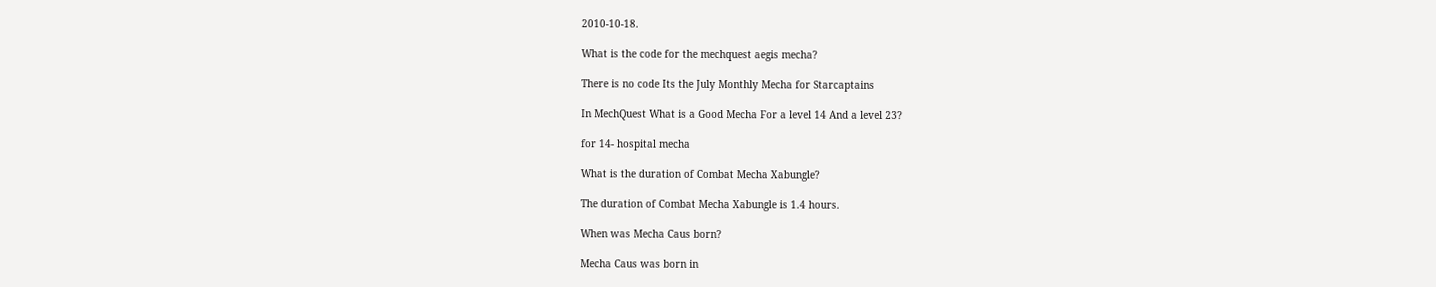2010-10-18.

What is the code for the mechquest aegis mecha?

There is no code Its the July Monthly Mecha for Starcaptains

In MechQuest What is a Good Mecha For a level 14 And a level 23?

for 14- hospital mecha

What is the duration of Combat Mecha Xabungle?

The duration of Combat Mecha Xabungle is 1.4 hours.

When was Mecha Caus born?

Mecha Caus was born in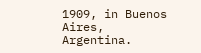1909, in Buenos Aires, Argentina.